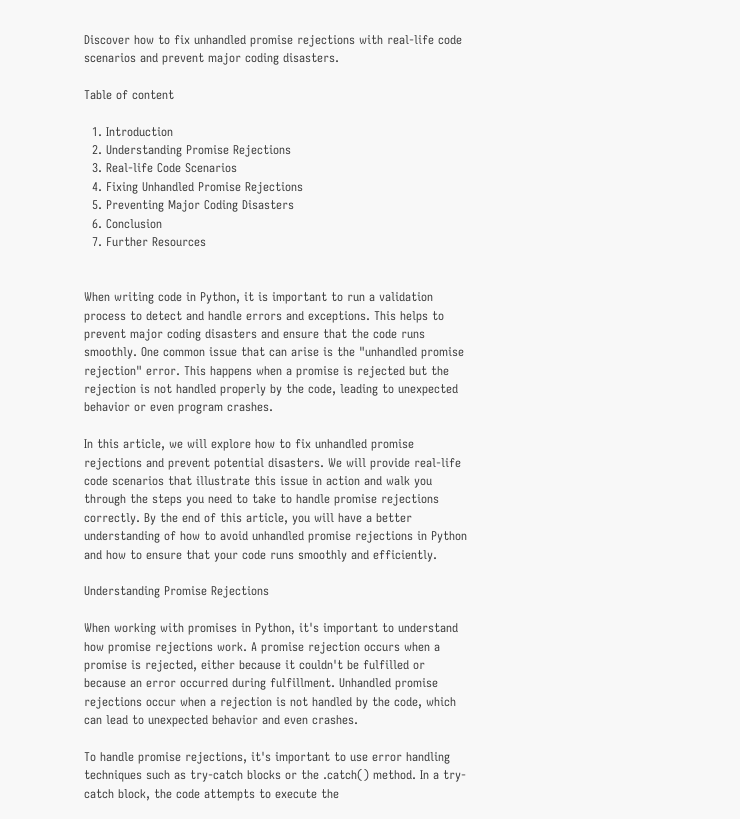Discover how to fix unhandled promise rejections with real-life code scenarios and prevent major coding disasters.

Table of content

  1. Introduction
  2. Understanding Promise Rejections
  3. Real-life Code Scenarios
  4. Fixing Unhandled Promise Rejections
  5. Preventing Major Coding Disasters
  6. Conclusion
  7. Further Resources


When writing code in Python, it is important to run a validation process to detect and handle errors and exceptions. This helps to prevent major coding disasters and ensure that the code runs smoothly. One common issue that can arise is the "unhandled promise rejection" error. This happens when a promise is rejected but the rejection is not handled properly by the code, leading to unexpected behavior or even program crashes.

In this article, we will explore how to fix unhandled promise rejections and prevent potential disasters. We will provide real-life code scenarios that illustrate this issue in action and walk you through the steps you need to take to handle promise rejections correctly. By the end of this article, you will have a better understanding of how to avoid unhandled promise rejections in Python and how to ensure that your code runs smoothly and efficiently.

Understanding Promise Rejections

When working with promises in Python, it's important to understand how promise rejections work. A promise rejection occurs when a promise is rejected, either because it couldn't be fulfilled or because an error occurred during fulfillment. Unhandled promise rejections occur when a rejection is not handled by the code, which can lead to unexpected behavior and even crashes.

To handle promise rejections, it's important to use error handling techniques such as try-catch blocks or the .catch() method. In a try-catch block, the code attempts to execute the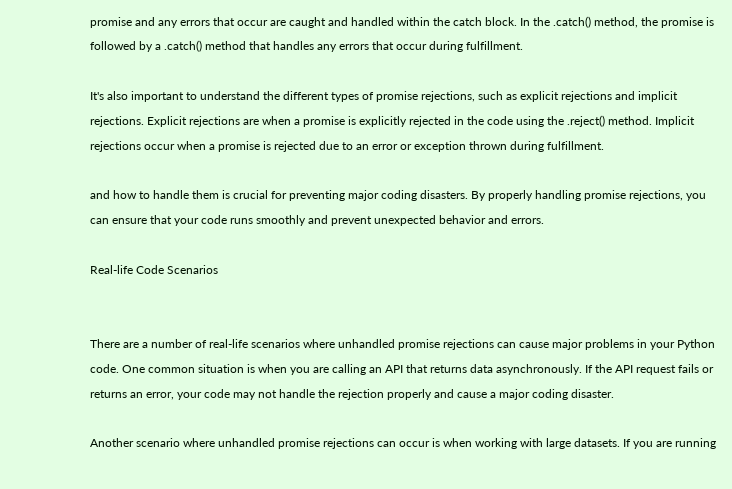promise and any errors that occur are caught and handled within the catch block. In the .catch() method, the promise is followed by a .catch() method that handles any errors that occur during fulfillment.

It's also important to understand the different types of promise rejections, such as explicit rejections and implicit rejections. Explicit rejections are when a promise is explicitly rejected in the code using the .reject() method. Implicit rejections occur when a promise is rejected due to an error or exception thrown during fulfillment.

and how to handle them is crucial for preventing major coding disasters. By properly handling promise rejections, you can ensure that your code runs smoothly and prevent unexpected behavior and errors.

Real-life Code Scenarios


There are a number of real-life scenarios where unhandled promise rejections can cause major problems in your Python code. One common situation is when you are calling an API that returns data asynchronously. If the API request fails or returns an error, your code may not handle the rejection properly and cause a major coding disaster.

Another scenario where unhandled promise rejections can occur is when working with large datasets. If you are running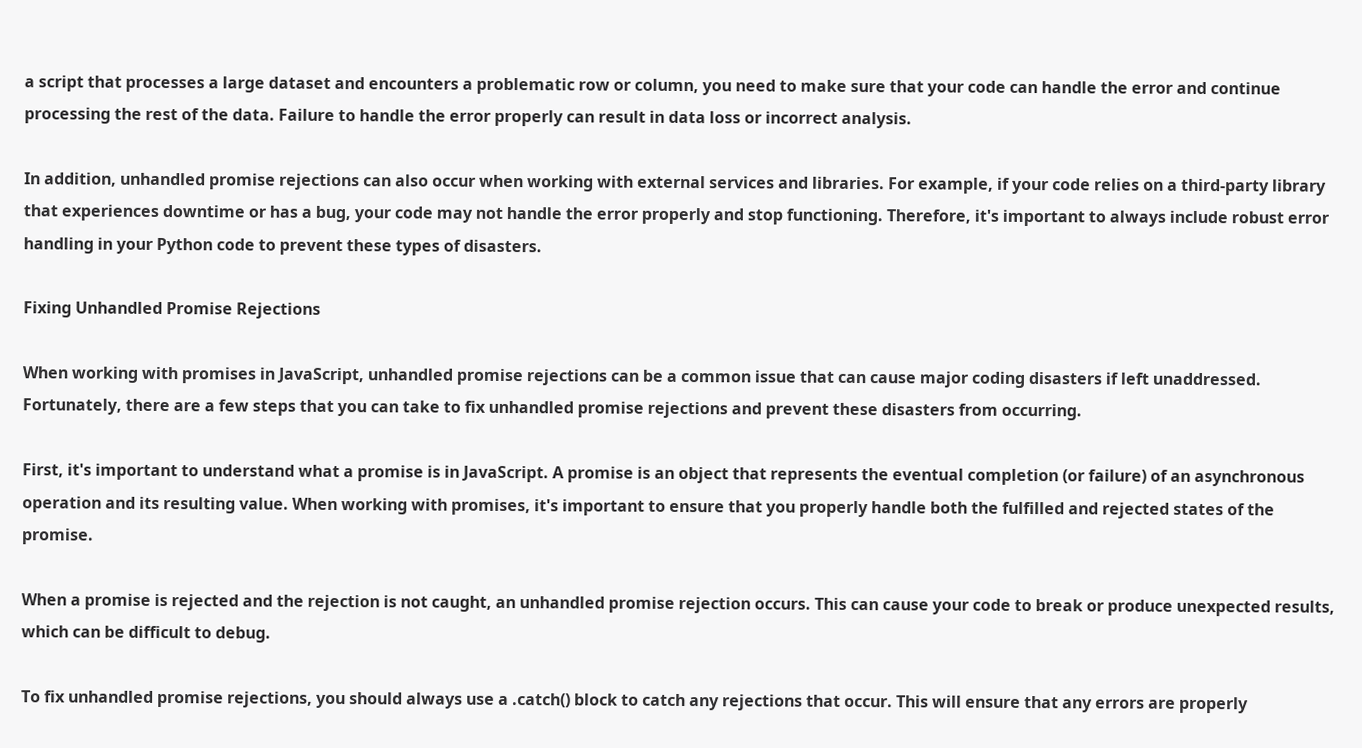a script that processes a large dataset and encounters a problematic row or column, you need to make sure that your code can handle the error and continue processing the rest of the data. Failure to handle the error properly can result in data loss or incorrect analysis.

In addition, unhandled promise rejections can also occur when working with external services and libraries. For example, if your code relies on a third-party library that experiences downtime or has a bug, your code may not handle the error properly and stop functioning. Therefore, it's important to always include robust error handling in your Python code to prevent these types of disasters.

Fixing Unhandled Promise Rejections

When working with promises in JavaScript, unhandled promise rejections can be a common issue that can cause major coding disasters if left unaddressed. Fortunately, there are a few steps that you can take to fix unhandled promise rejections and prevent these disasters from occurring.

First, it's important to understand what a promise is in JavaScript. A promise is an object that represents the eventual completion (or failure) of an asynchronous operation and its resulting value. When working with promises, it's important to ensure that you properly handle both the fulfilled and rejected states of the promise.

When a promise is rejected and the rejection is not caught, an unhandled promise rejection occurs. This can cause your code to break or produce unexpected results, which can be difficult to debug.

To fix unhandled promise rejections, you should always use a .catch() block to catch any rejections that occur. This will ensure that any errors are properly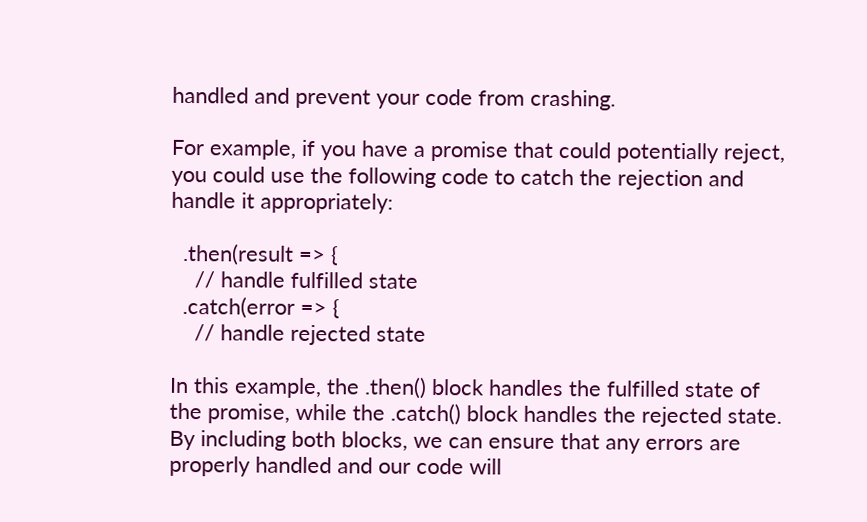handled and prevent your code from crashing.

For example, if you have a promise that could potentially reject, you could use the following code to catch the rejection and handle it appropriately:

  .then(result => {
    // handle fulfilled state
  .catch(error => {
    // handle rejected state

In this example, the .then() block handles the fulfilled state of the promise, while the .catch() block handles the rejected state. By including both blocks, we can ensure that any errors are properly handled and our code will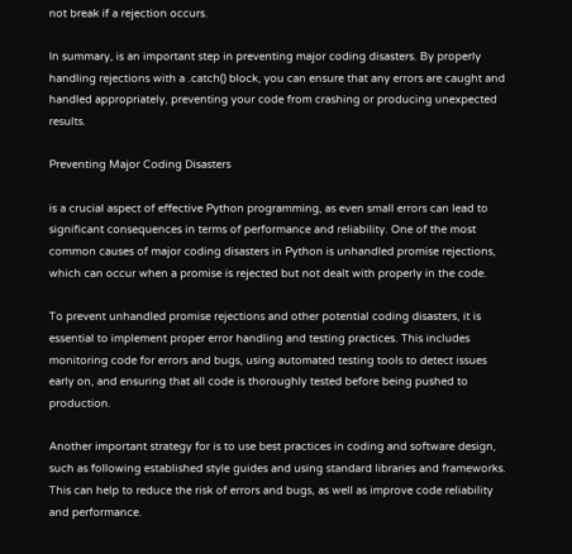not break if a rejection occurs.

In summary, is an important step in preventing major coding disasters. By properly handling rejections with a .catch() block, you can ensure that any errors are caught and handled appropriately, preventing your code from crashing or producing unexpected results.

Preventing Major Coding Disasters

is a crucial aspect of effective Python programming, as even small errors can lead to significant consequences in terms of performance and reliability. One of the most common causes of major coding disasters in Python is unhandled promise rejections, which can occur when a promise is rejected but not dealt with properly in the code.

To prevent unhandled promise rejections and other potential coding disasters, it is essential to implement proper error handling and testing practices. This includes monitoring code for errors and bugs, using automated testing tools to detect issues early on, and ensuring that all code is thoroughly tested before being pushed to production.

Another important strategy for is to use best practices in coding and software design, such as following established style guides and using standard libraries and frameworks. This can help to reduce the risk of errors and bugs, as well as improve code reliability and performance.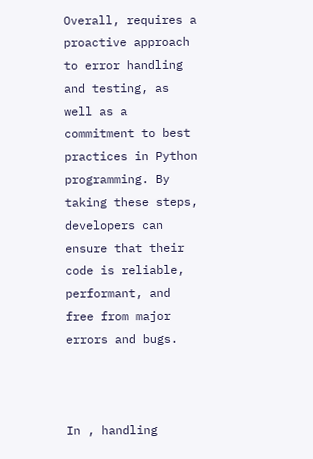Overall, requires a proactive approach to error handling and testing, as well as a commitment to best practices in Python programming. By taking these steps, developers can ensure that their code is reliable, performant, and free from major errors and bugs.



In , handling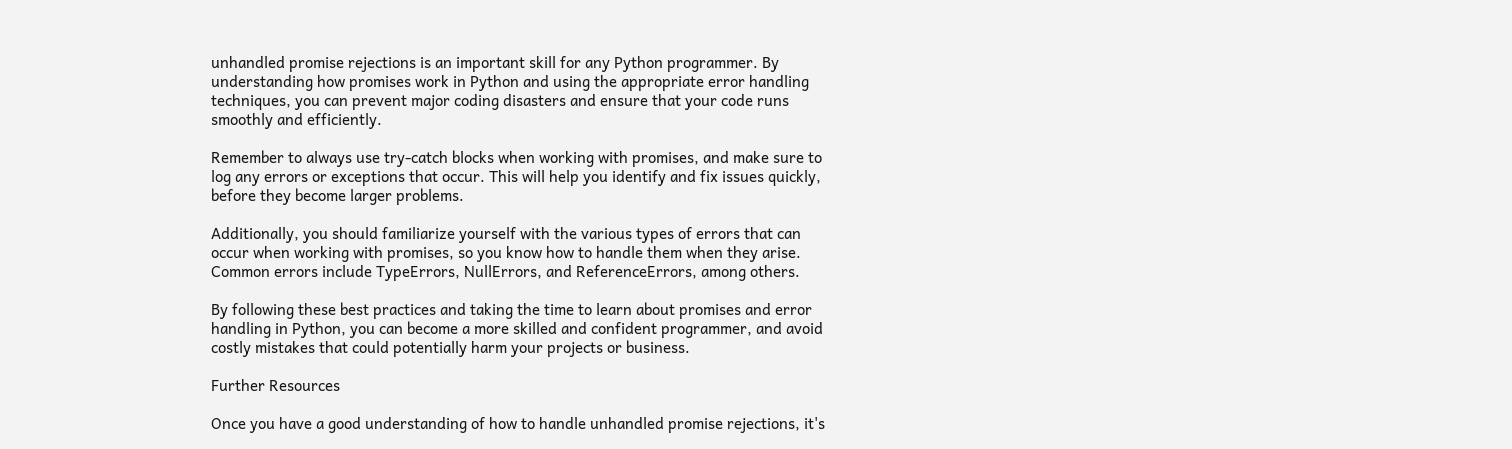unhandled promise rejections is an important skill for any Python programmer. By understanding how promises work in Python and using the appropriate error handling techniques, you can prevent major coding disasters and ensure that your code runs smoothly and efficiently.

Remember to always use try-catch blocks when working with promises, and make sure to log any errors or exceptions that occur. This will help you identify and fix issues quickly, before they become larger problems.

Additionally, you should familiarize yourself with the various types of errors that can occur when working with promises, so you know how to handle them when they arise. Common errors include TypeErrors, NullErrors, and ReferenceErrors, among others.

By following these best practices and taking the time to learn about promises and error handling in Python, you can become a more skilled and confident programmer, and avoid costly mistakes that could potentially harm your projects or business.

Further Resources

Once you have a good understanding of how to handle unhandled promise rejections, it's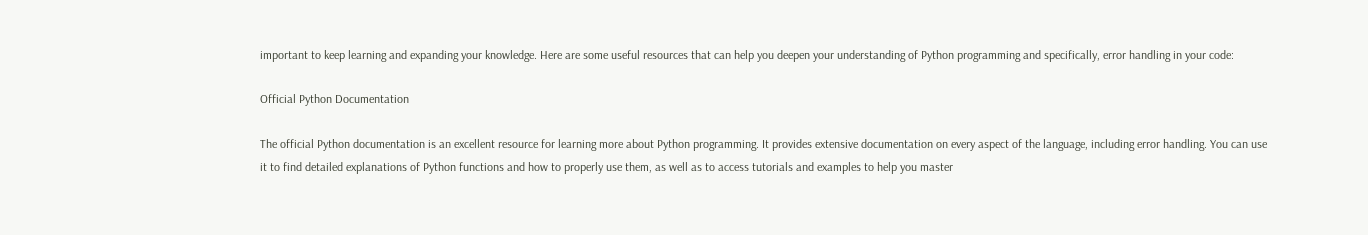important to keep learning and expanding your knowledge. Here are some useful resources that can help you deepen your understanding of Python programming and specifically, error handling in your code:

Official Python Documentation

The official Python documentation is an excellent resource for learning more about Python programming. It provides extensive documentation on every aspect of the language, including error handling. You can use it to find detailed explanations of Python functions and how to properly use them, as well as to access tutorials and examples to help you master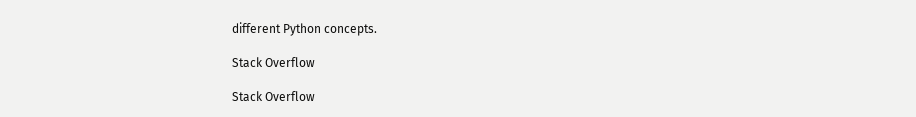different Python concepts.

Stack Overflow

Stack Overflow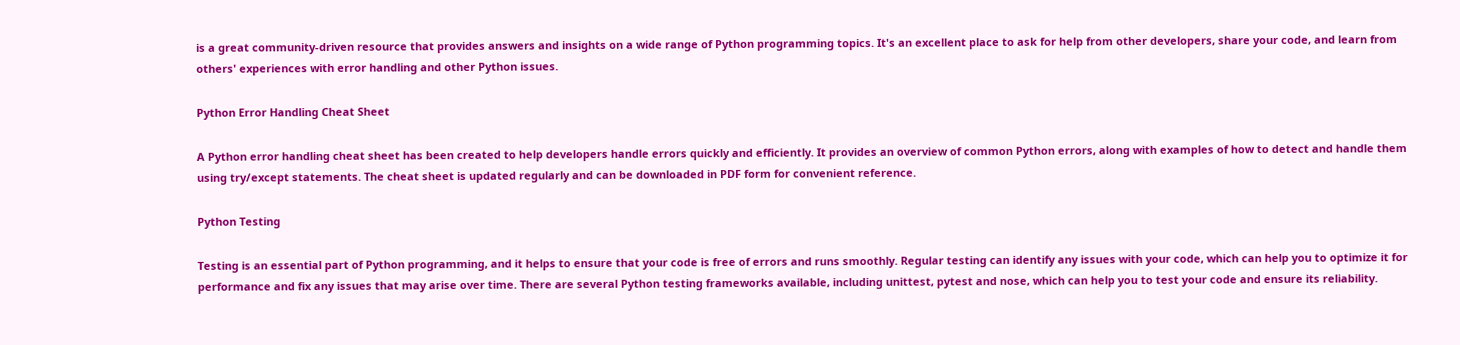is a great community-driven resource that provides answers and insights on a wide range of Python programming topics. It's an excellent place to ask for help from other developers, share your code, and learn from others' experiences with error handling and other Python issues.

Python Error Handling Cheat Sheet

A Python error handling cheat sheet has been created to help developers handle errors quickly and efficiently. It provides an overview of common Python errors, along with examples of how to detect and handle them using try/except statements. The cheat sheet is updated regularly and can be downloaded in PDF form for convenient reference.

Python Testing

Testing is an essential part of Python programming, and it helps to ensure that your code is free of errors and runs smoothly. Regular testing can identify any issues with your code, which can help you to optimize it for performance and fix any issues that may arise over time. There are several Python testing frameworks available, including unittest, pytest and nose, which can help you to test your code and ensure its reliability.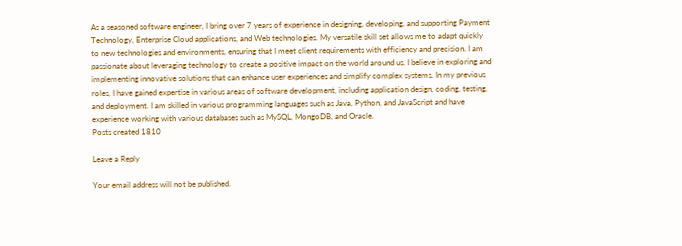As a seasoned software engineer, I bring over 7 years of experience in designing, developing, and supporting Payment Technology, Enterprise Cloud applications, and Web technologies. My versatile skill set allows me to adapt quickly to new technologies and environments, ensuring that I meet client requirements with efficiency and precision. I am passionate about leveraging technology to create a positive impact on the world around us. I believe in exploring and implementing innovative solutions that can enhance user experiences and simplify complex systems. In my previous roles, I have gained expertise in various areas of software development, including application design, coding, testing, and deployment. I am skilled in various programming languages such as Java, Python, and JavaScript and have experience working with various databases such as MySQL, MongoDB, and Oracle.
Posts created 1810

Leave a Reply

Your email address will not be published.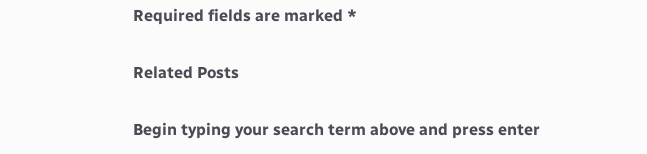Required fields are marked *

Related Posts

Begin typing your search term above and press enter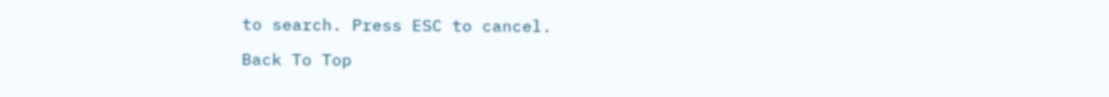to search. Press ESC to cancel.

Back To Top